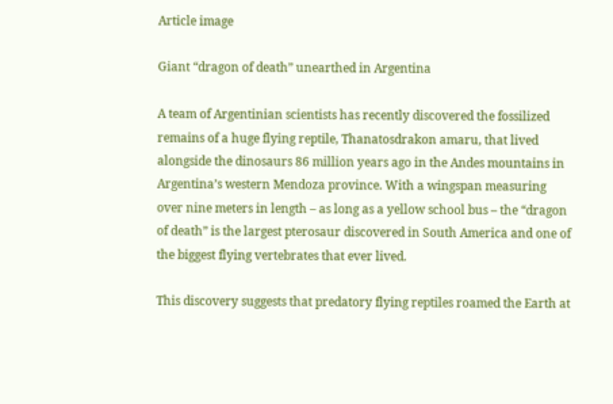Article image

Giant “dragon of death” unearthed in Argentina

A team of Argentinian scientists has recently discovered the fossilized remains of a huge flying reptile, Thanatosdrakon amaru, that lived alongside the dinosaurs 86 million years ago in the Andes mountains in Argentina’s western Mendoza province. With a wingspan measuring over nine meters in length – as long as a yellow school bus – the “dragon of death” is the largest pterosaur discovered in South America and one of the biggest flying vertebrates that ever lived.

This discovery suggests that predatory flying reptiles roamed the Earth at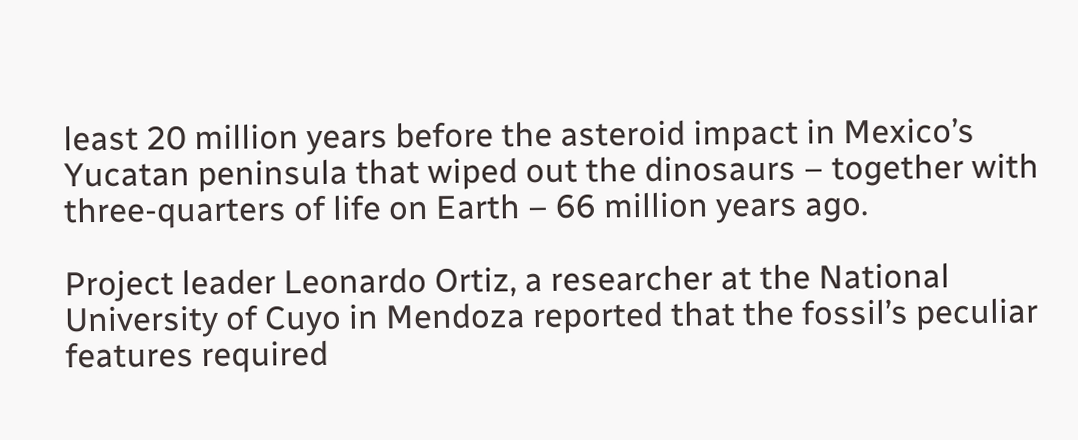least 20 million years before the asteroid impact in Mexico’s Yucatan peninsula that wiped out the dinosaurs – together with three-quarters of life on Earth – 66 million years ago.

Project leader Leonardo Ortiz, a researcher at the National University of Cuyo in Mendoza reported that the fossil’s peculiar features required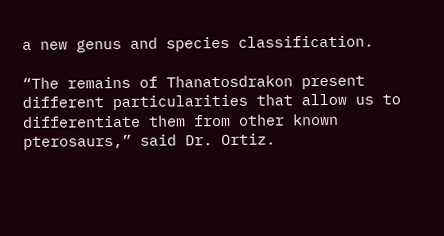a new genus and species classification.

“The remains of Thanatosdrakon present different particularities that allow us to differentiate them from other known pterosaurs,” said Dr. Ortiz.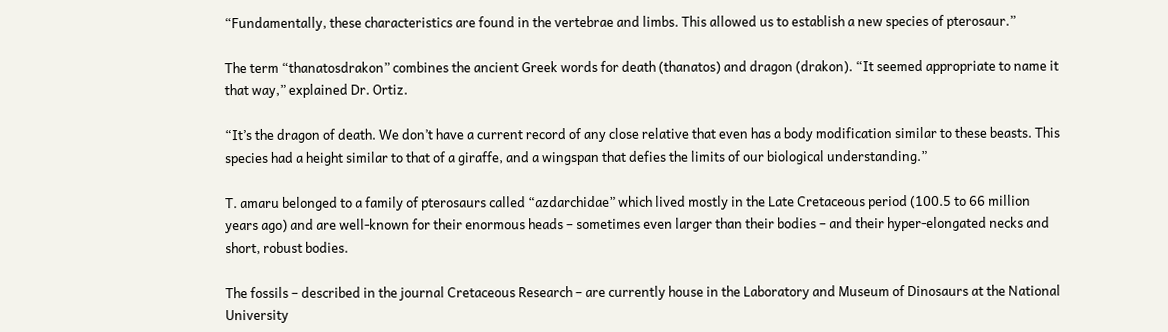“Fundamentally, these characteristics are found in the vertebrae and limbs. This allowed us to establish a new species of pterosaur.”

The term “thanatosdrakon” combines the ancient Greek words for death (thanatos) and dragon (drakon). “It seemed appropriate to name it that way,” explained Dr. Ortiz.

“It’s the dragon of death. We don’t have a current record of any close relative that even has a body modification similar to these beasts. This species had a height similar to that of a giraffe, and a wingspan that defies the limits of our biological understanding.”

T. amaru belonged to a family of pterosaurs called “azdarchidae” which lived mostly in the Late Cretaceous period (100.5 to 66 million years ago) and are well-known for their enormous heads – sometimes even larger than their bodies – and their hyper-elongated necks and short, robust bodies.

The fossils – described in the journal Cretaceous Research – are currently house in the Laboratory and Museum of Dinosaurs at the National University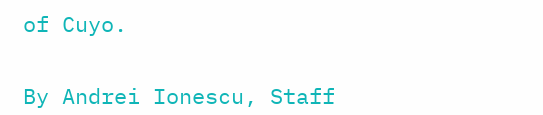of Cuyo.


By Andrei Ionescu, Staff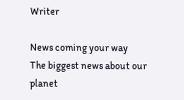Writer

News coming your way
The biggest news about our planet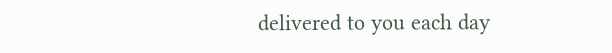delivered to you each day